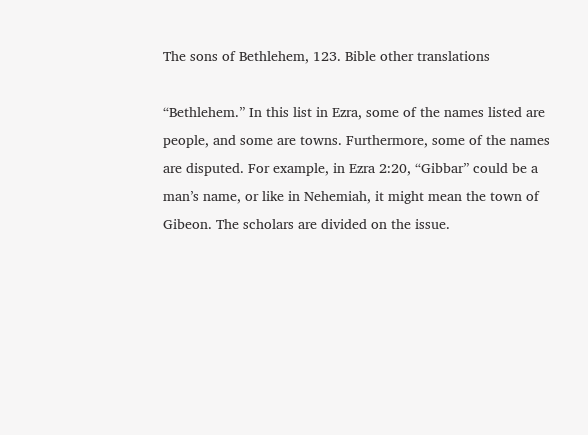The sons of Bethlehem, 123. Bible other translations

“Bethlehem.” In this list in Ezra, some of the names listed are people, and some are towns. Furthermore, some of the names are disputed. For example, in Ezra 2:20, “Gibbar” could be a man’s name, or like in Nehemiah, it might mean the town of Gibeon. The scholars are divided on the issue.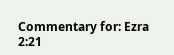Commentary for: Ezra 2:21